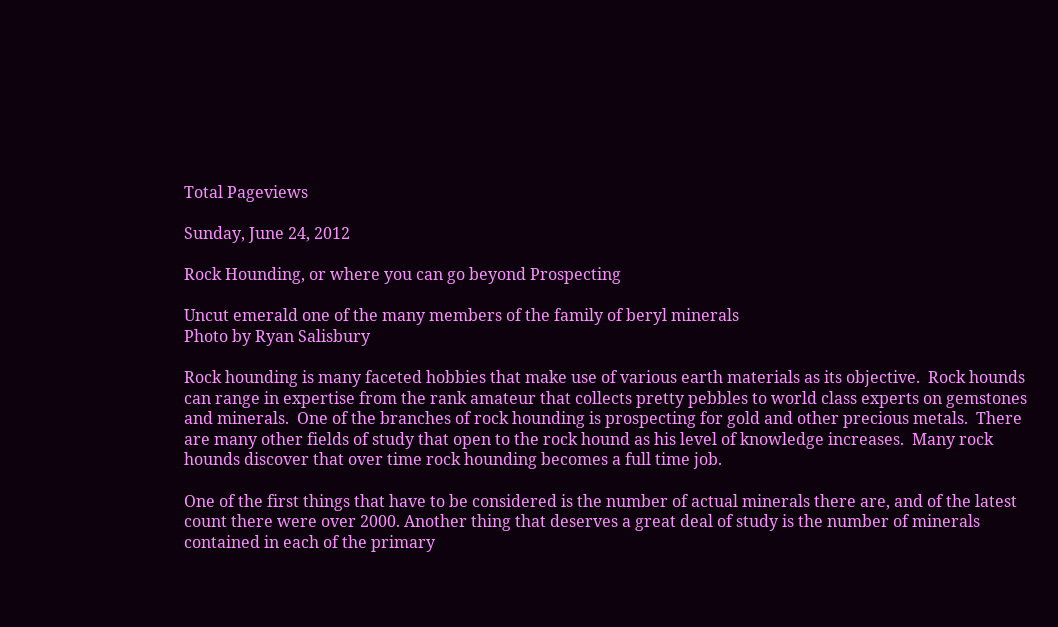Total Pageviews

Sunday, June 24, 2012

Rock Hounding, or where you can go beyond Prospecting

Uncut emerald one of the many members of the family of beryl minerals
Photo by Ryan Salisbury

Rock hounding is many faceted hobbies that make use of various earth materials as its objective.  Rock hounds can range in expertise from the rank amateur that collects pretty pebbles to world class experts on gemstones and minerals.  One of the branches of rock hounding is prospecting for gold and other precious metals.  There are many other fields of study that open to the rock hound as his level of knowledge increases.  Many rock hounds discover that over time rock hounding becomes a full time job.

One of the first things that have to be considered is the number of actual minerals there are, and of the latest count there were over 2000. Another thing that deserves a great deal of study is the number of minerals contained in each of the primary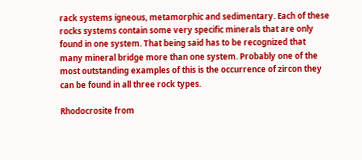rack systems igneous, metamorphic and sedimentary. Each of these rocks systems contain some very specific minerals that are only found in one system. That being said has to be recognized that many mineral bridge more than one system. Probably one of the most outstanding examples of this is the occurrence of zircon they can be found in all three rock types.

Rhodocrosite from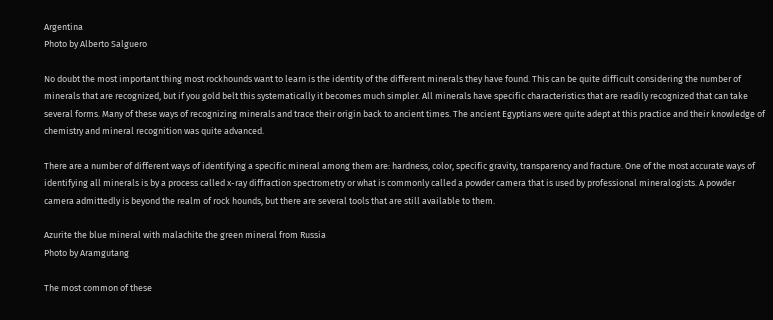Argentina
Photo by Alberto Salguero

No doubt the most important thing most rockhounds want to learn is the identity of the different minerals they have found. This can be quite difficult considering the number of minerals that are recognized, but if you gold belt this systematically it becomes much simpler. All minerals have specific characteristics that are readily recognized that can take several forms. Many of these ways of recognizing minerals and trace their origin back to ancient times. The ancient Egyptians were quite adept at this practice and their knowledge of chemistry and mineral recognition was quite advanced.

There are a number of different ways of identifying a specific mineral among them are: hardness, color, specific gravity, transparency and fracture. One of the most accurate ways of identifying all minerals is by a process called x-ray diffraction spectrometry or what is commonly called a powder camera that is used by professional mineralogists. A powder camera admittedly is beyond the realm of rock hounds, but there are several tools that are still available to them.

Azurite the blue mineral with malachite the green mineral from Russia
Photo by Aramgutang

The most common of these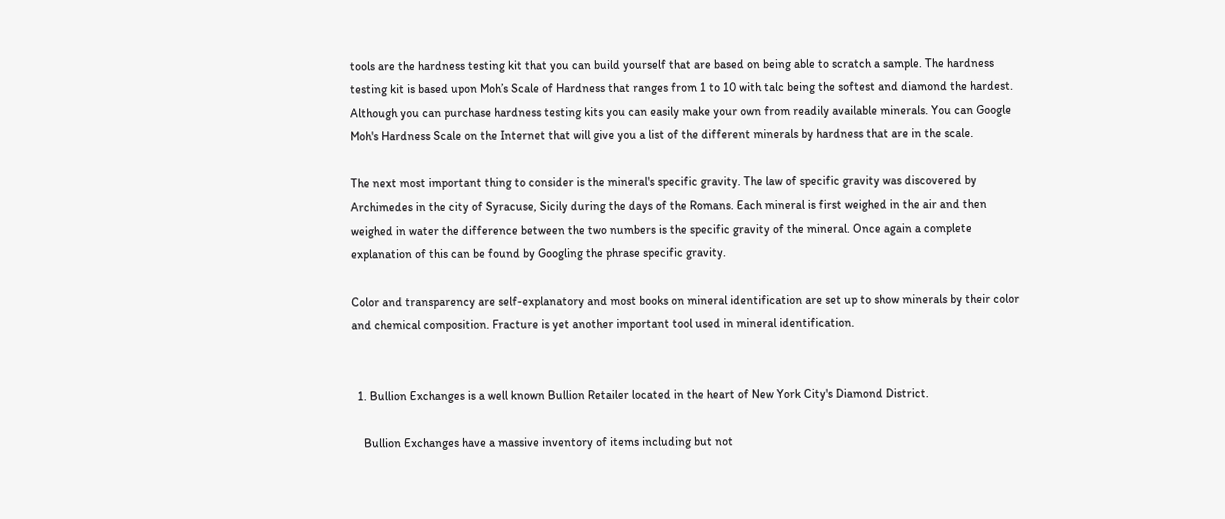tools are the hardness testing kit that you can build yourself that are based on being able to scratch a sample. The hardness testing kit is based upon Moh’s Scale of Hardness that ranges from 1 to 10 with talc being the softest and diamond the hardest. Although you can purchase hardness testing kits you can easily make your own from readily available minerals. You can Google Moh's Hardness Scale on the Internet that will give you a list of the different minerals by hardness that are in the scale.

The next most important thing to consider is the mineral's specific gravity. The law of specific gravity was discovered by Archimedes in the city of Syracuse, Sicily during the days of the Romans. Each mineral is first weighed in the air and then weighed in water the difference between the two numbers is the specific gravity of the mineral. Once again a complete explanation of this can be found by Googling the phrase specific gravity.

Color and transparency are self-explanatory and most books on mineral identification are set up to show minerals by their color and chemical composition. Fracture is yet another important tool used in mineral identification.


  1. Bullion Exchanges is a well known Bullion Retailer located in the heart of New York City's Diamond District.

    Bullion Exchanges have a massive inventory of items including but not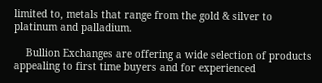limited to, metals that range from the gold & silver to platinum and palladium.

    Bullion Exchanges are offering a wide selection of products appealing to first time buyers and for experienced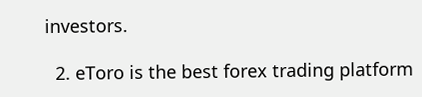investors.

  2. eToro is the best forex trading platform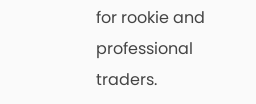for rookie and professional traders.